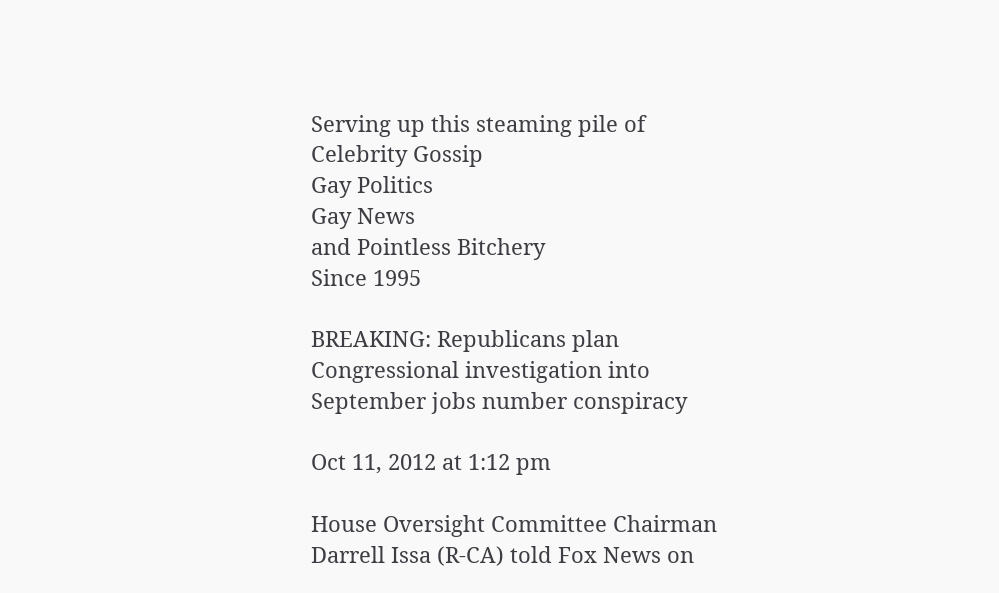Serving up this steaming pile of
Celebrity Gossip
Gay Politics
Gay News
and Pointless Bitchery
Since 1995

BREAKING: Republicans plan Congressional investigation into September jobs number conspiracy

Oct 11, 2012 at 1:12 pm

House Oversight Committee Chairman Darrell Issa (R-CA) told Fox News on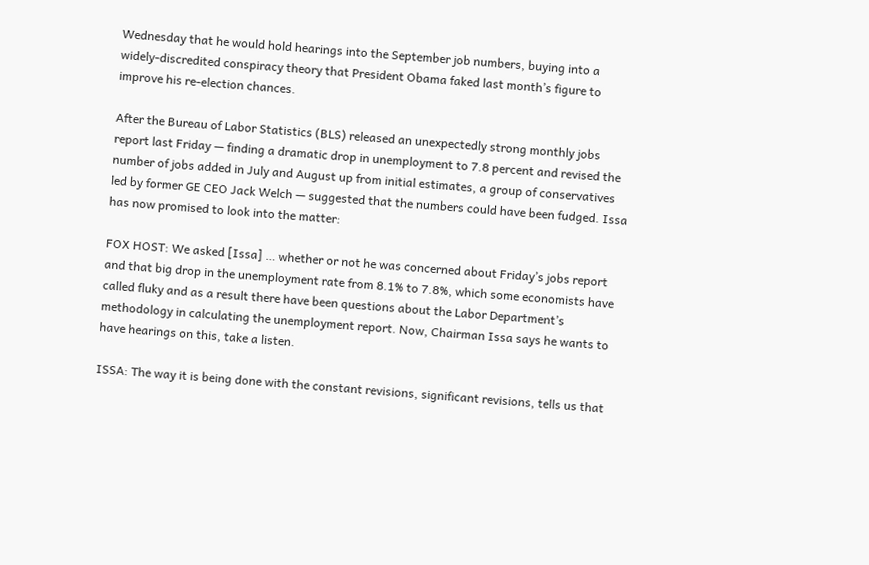Wednesday that he would hold hearings into the September job numbers, buying into a widely-discredited conspiracy theory that President Obama faked last month’s figure to improve his re-election chances.

After the Bureau of Labor Statistics (BLS) released an unexpectedly strong monthly jobs report last Friday — finding a dramatic drop in unemployment to 7.8 percent and revised the number of jobs added in July and August up from initial estimates, a group of conservatives led by former GE CEO Jack Welch — suggested that the numbers could have been fudged. Issa has now promised to look into the matter:

FOX HOST: We asked [Issa] … whether or not he was concerned about Friday’s jobs report and that big drop in the unemployment rate from 8.1% to 7.8%, which some economists have called fluky and as a result there have been questions about the Labor Department’s methodology in calculating the unemployment report. Now, Chairman Issa says he wants to have hearings on this, take a listen.

ISSA: The way it is being done with the constant revisions, significant revisions, tells us that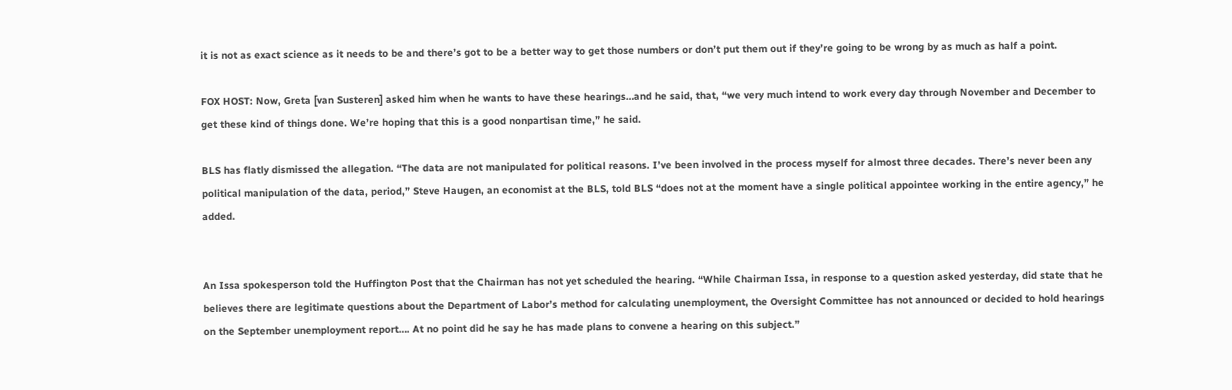it is not as exact science as it needs to be and there’s got to be a better way to get those numbers or don’t put them out if they’re going to be wrong by as much as half a point.

FOX HOST: Now, Greta [van Susteren] asked him when he wants to have these hearings…and he said, that, “we very much intend to work every day through November and December to get these kind of things done. We’re hoping that this is a good nonpartisan time,” he said.

BLS has flatly dismissed the allegation. “The data are not manipulated for political reasons. I’ve been involved in the process myself for almost three decades. There’s never been any political manipulation of the data, period,” Steve Haugen, an economist at the BLS, told BLS “does not at the moment have a single political appointee working in the entire agency,” he added.


An Issa spokesperson told the Huffington Post that the Chairman has not yet scheduled the hearing. “While Chairman Issa, in response to a question asked yesterday, did state that he believes there are legitimate questions about the Department of Labor’s method for calculating unemployment, the Oversight Committee has not announced or decided to hold hearings on the September unemployment report…. At no point did he say he has made plans to convene a hearing on this subject.”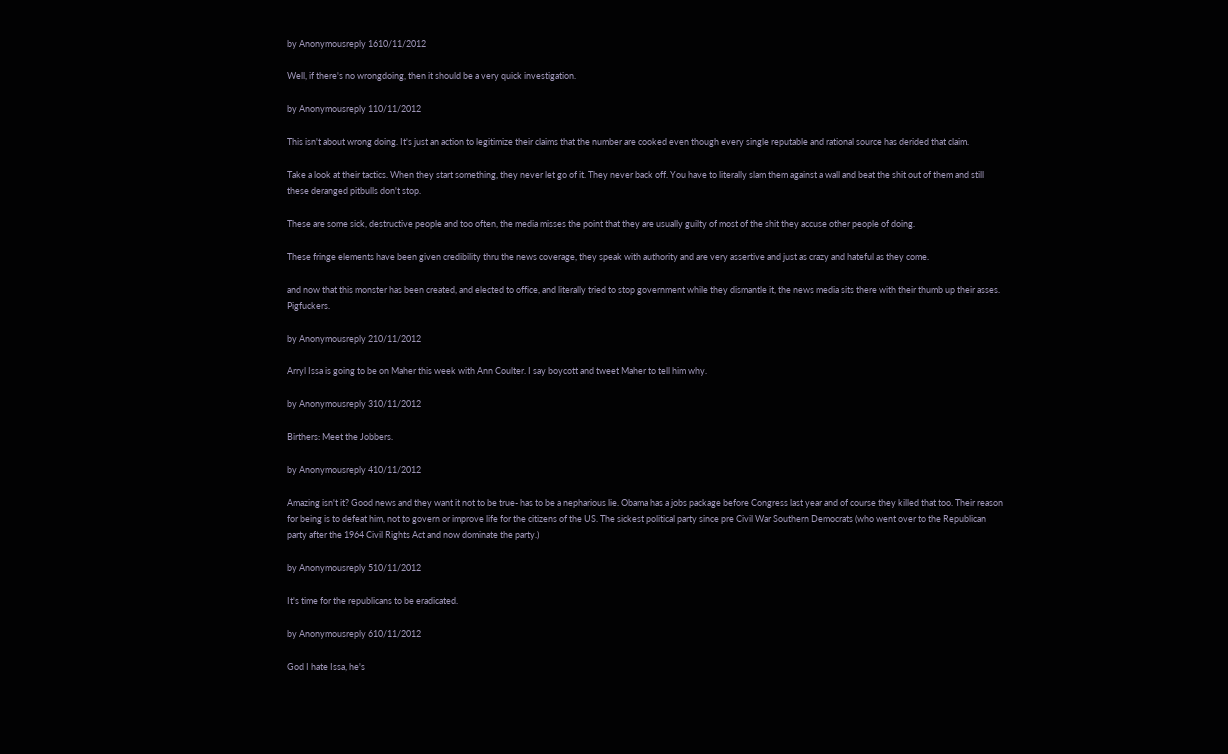by Anonymousreply 1610/11/2012

Well, if there's no wrongdoing, then it should be a very quick investigation.

by Anonymousreply 110/11/2012

This isn't about wrong doing. It's just an action to legitimize their claims that the number are cooked even though every single reputable and rational source has derided that claim.

Take a look at their tactics. When they start something, they never let go of it. They never back off. You have to literally slam them against a wall and beat the shit out of them and still these deranged pitbulls don't stop.

These are some sick, destructive people and too often, the media misses the point that they are usually guilty of most of the shit they accuse other people of doing.

These fringe elements have been given credibility thru the news coverage, they speak with authority and are very assertive and just as crazy and hateful as they come.

and now that this monster has been created, and elected to office, and literally tried to stop government while they dismantle it, the news media sits there with their thumb up their asses. Pigfuckers.

by Anonymousreply 210/11/2012

Arryl Issa is going to be on Maher this week with Ann Coulter. I say boycott and tweet Maher to tell him why.

by Anonymousreply 310/11/2012

Birthers: Meet the Jobbers.

by Anonymousreply 410/11/2012

Amazing isn't it? Good news and they want it not to be true- has to be a nepharious lie. Obama has a jobs package before Congress last year and of course they killed that too. Their reason for being is to defeat him, not to govern or improve life for the citizens of the US. The sickest political party since pre Civil War Southern Democrats (who went over to the Republican party after the 1964 Civil Rights Act and now dominate the party.)

by Anonymousreply 510/11/2012

It's time for the republicans to be eradicated.

by Anonymousreply 610/11/2012

God I hate Issa, he's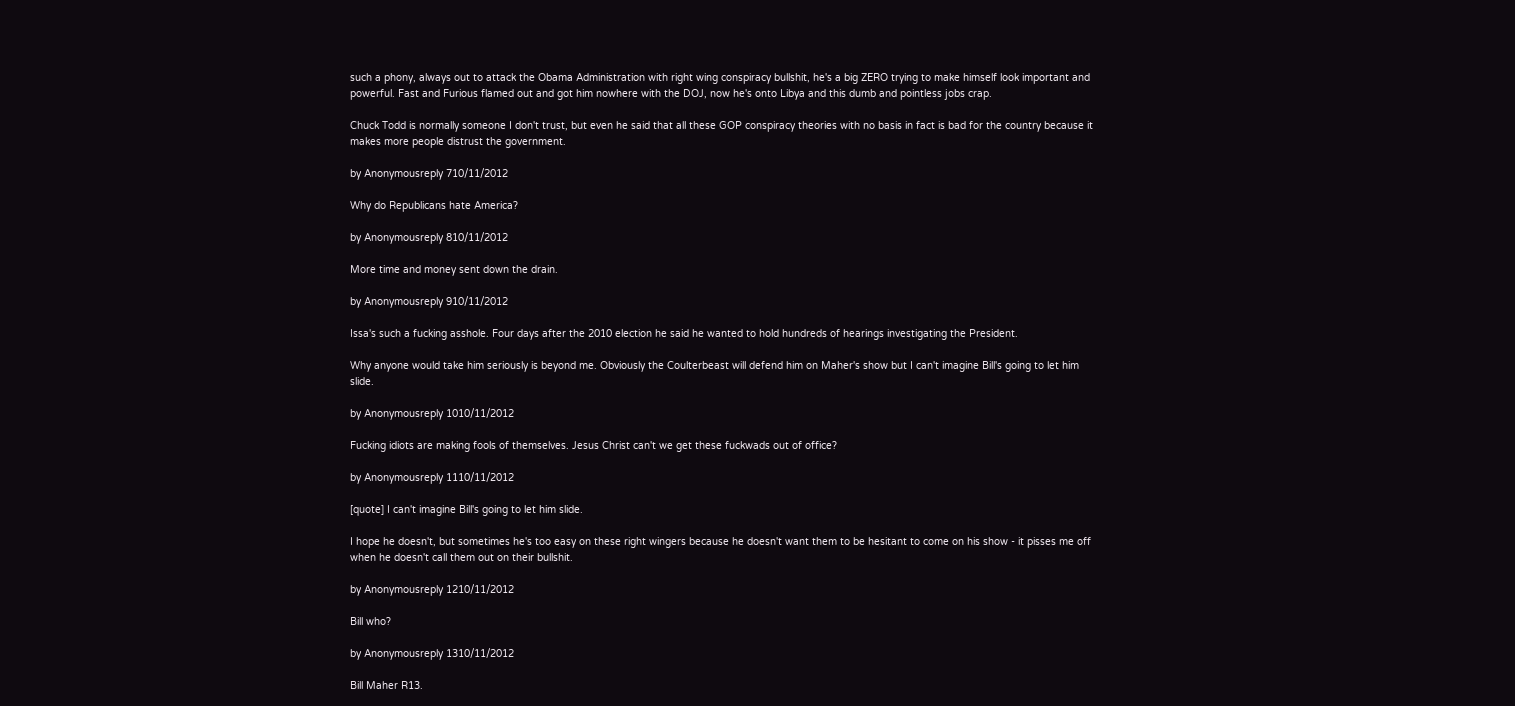such a phony, always out to attack the Obama Administration with right wing conspiracy bullshit, he's a big ZERO trying to make himself look important and powerful. Fast and Furious flamed out and got him nowhere with the DOJ, now he's onto Libya and this dumb and pointless jobs crap.

Chuck Todd is normally someone I don't trust, but even he said that all these GOP conspiracy theories with no basis in fact is bad for the country because it makes more people distrust the government.

by Anonymousreply 710/11/2012

Why do Republicans hate America?

by Anonymousreply 810/11/2012

More time and money sent down the drain.

by Anonymousreply 910/11/2012

Issa's such a fucking asshole. Four days after the 2010 election he said he wanted to hold hundreds of hearings investigating the President.

Why anyone would take him seriously is beyond me. Obviously the Coulterbeast will defend him on Maher's show but I can't imagine Bill's going to let him slide.

by Anonymousreply 1010/11/2012

Fucking idiots are making fools of themselves. Jesus Christ can't we get these fuckwads out of office?

by Anonymousreply 1110/11/2012

[quote] I can't imagine Bill's going to let him slide.

I hope he doesn't, but sometimes he's too easy on these right wingers because he doesn't want them to be hesitant to come on his show - it pisses me off when he doesn't call them out on their bullshit.

by Anonymousreply 1210/11/2012

Bill who?

by Anonymousreply 1310/11/2012

Bill Maher R13.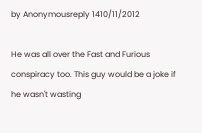by Anonymousreply 1410/11/2012

He was all over the Fast and Furious conspiracy too. This guy would be a joke if he wasn't wasting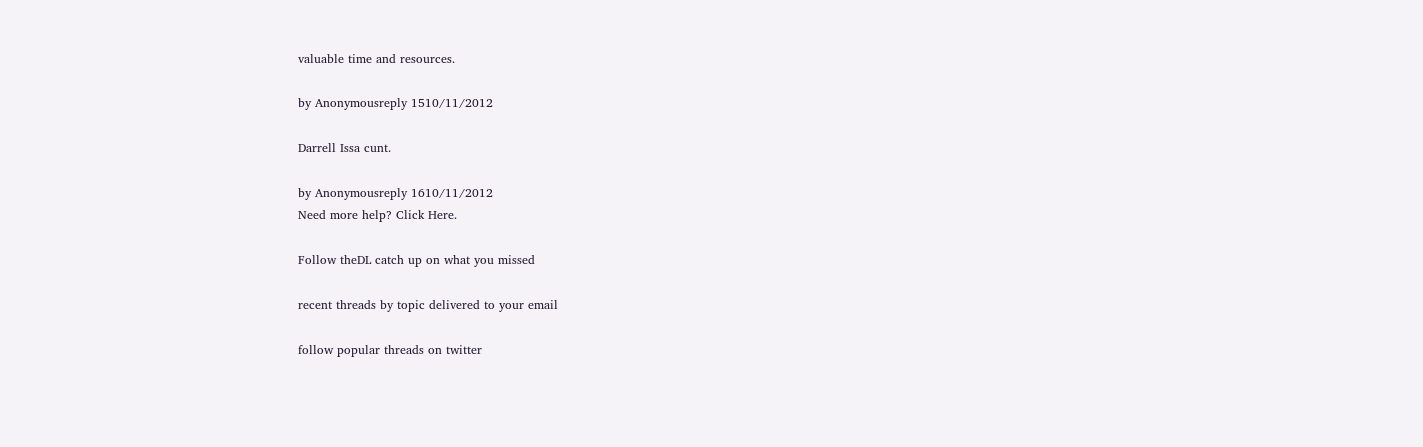valuable time and resources.

by Anonymousreply 1510/11/2012

Darrell Issa cunt.

by Anonymousreply 1610/11/2012
Need more help? Click Here.

Follow theDL catch up on what you missed

recent threads by topic delivered to your email

follow popular threads on twitter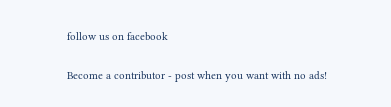follow us on facebook

Become a contributor - post when you want with no ads!